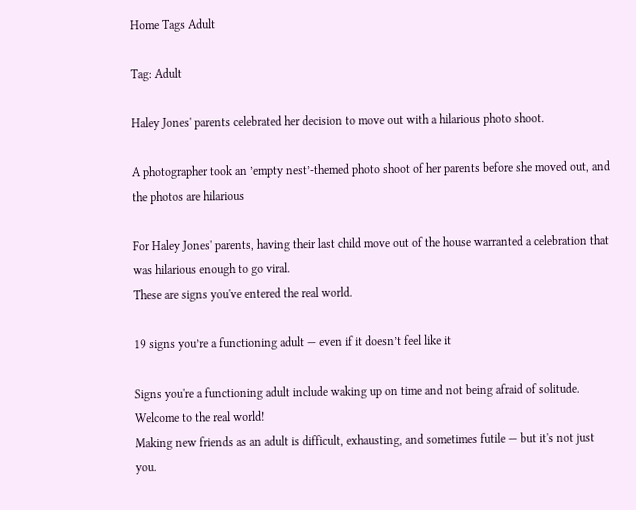Home Tags Adult

Tag: Adult

Haley Jones' parents celebrated her decision to move out with a hilarious photo shoot.

A photographer took an ’empty nest’-themed photo shoot of her parents before she moved out, and the photos are hilarious

For Haley Jones' parents, having their last child move out of the house warranted a celebration that was hilarious enough to go viral.
These are signs you've entered the real world.

19 signs you’re a functioning adult — even if it doesn’t feel like it

Signs you're a functioning adult include waking up on time and not being afraid of solitude. Welcome to the real world!
Making new friends as an adult is difficult, exhausting, and sometimes futile — but it's not just you.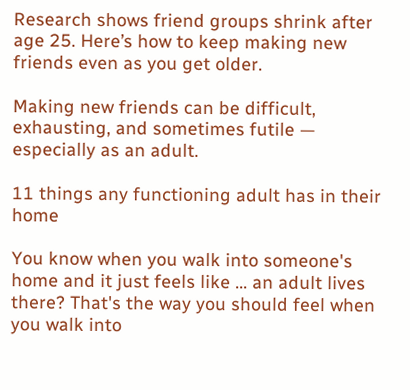Research shows friend groups shrink after age 25. Here’s how to keep making new friends even as you get older.

Making new friends can be difficult, exhausting, and sometimes futile — especially as an adult.

11 things any functioning adult has in their home

You know when you walk into someone's home and it just feels like ... an adult lives there? That's the way you should feel when you walk into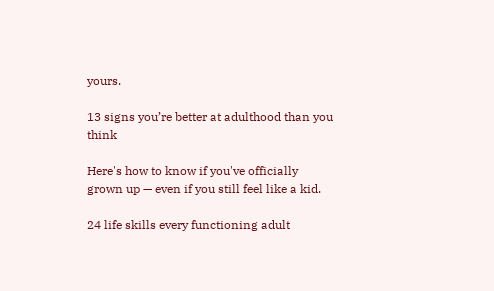yours.

13 signs you’re better at adulthood than you think

Here's how to know if you've officially grown up — even if you still feel like a kid.

24 life skills every functioning adult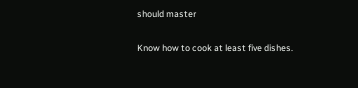should master

Know how to cook at least five dishes.